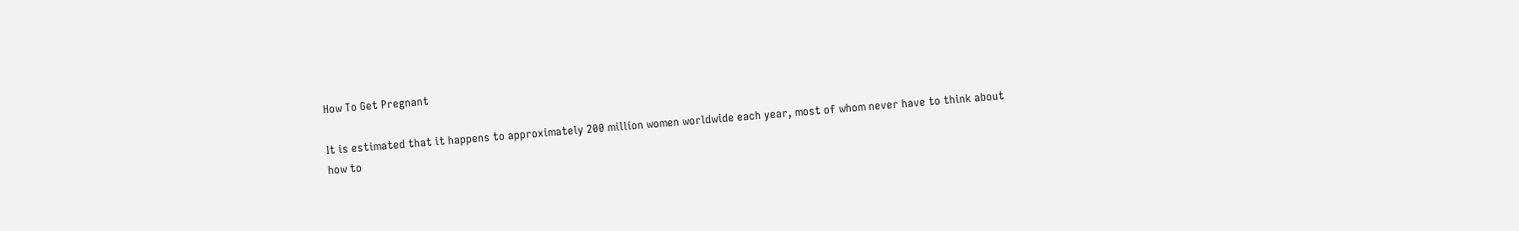How To Get Pregnant

It is estimated that it happens to approximately 200 million women worldwide each year, most of whom never have to think about how to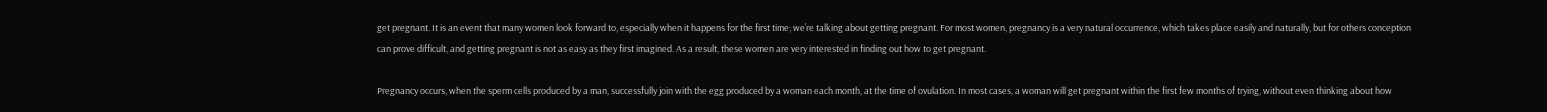get pregnant. It is an event that many women look forward to, especially when it happens for the first time; we’re talking about getting pregnant. For most women, pregnancy is a very natural occurrence, which takes place easily and naturally, but for others conception can prove difficult, and getting pregnant is not as easy as they first imagined. As a result, these women are very interested in finding out how to get pregnant.

Pregnancy occurs, when the sperm cells produced by a man, successfully join with the egg produced by a woman each month, at the time of ovulation. In most cases, a woman will get pregnant within the first few months of trying, without even thinking about how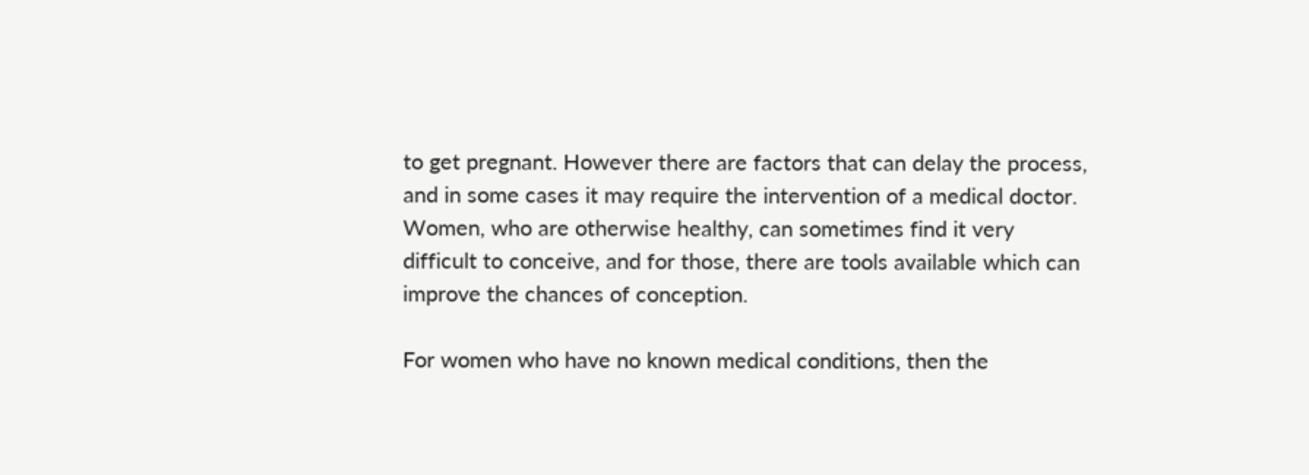to get pregnant. However there are factors that can delay the process, and in some cases it may require the intervention of a medical doctor. Women, who are otherwise healthy, can sometimes find it very difficult to conceive, and for those, there are tools available which can improve the chances of conception.

For women who have no known medical conditions, then the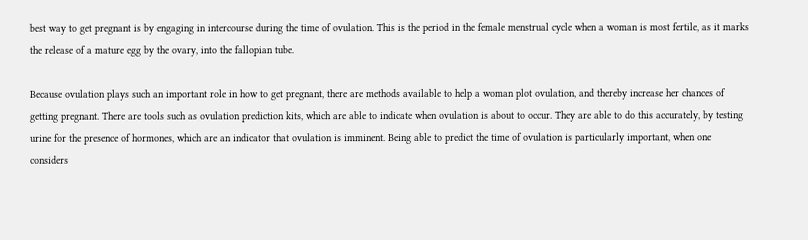best way to get pregnant is by engaging in intercourse during the time of ovulation. This is the period in the female menstrual cycle when a woman is most fertile, as it marks the release of a mature egg by the ovary, into the fallopian tube.

Because ovulation plays such an important role in how to get pregnant, there are methods available to help a woman plot ovulation, and thereby increase her chances of getting pregnant. There are tools such as ovulation prediction kits, which are able to indicate when ovulation is about to occur. They are able to do this accurately, by testing urine for the presence of hormones, which are an indicator that ovulation is imminent. Being able to predict the time of ovulation is particularly important, when one considers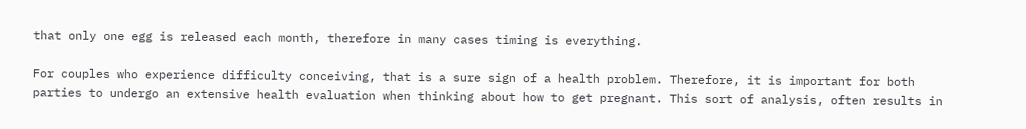that only one egg is released each month, therefore in many cases timing is everything.

For couples who experience difficulty conceiving, that is a sure sign of a health problem. Therefore, it is important for both parties to undergo an extensive health evaluation when thinking about how to get pregnant. This sort of analysis, often results in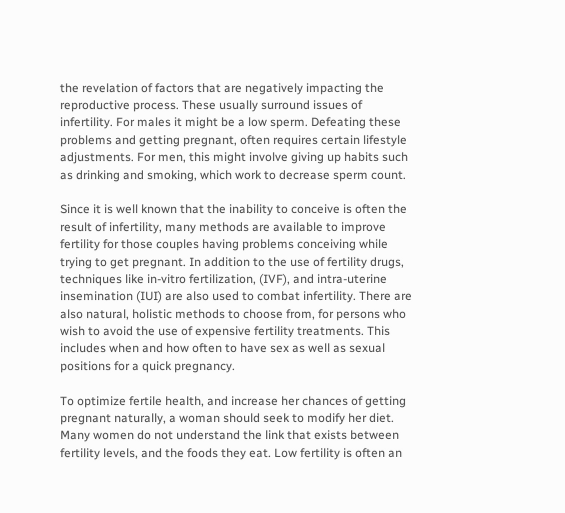the revelation of factors that are negatively impacting the reproductive process. These usually surround issues of infertility. For males it might be a low sperm. Defeating these problems and getting pregnant, often requires certain lifestyle adjustments. For men, this might involve giving up habits such as drinking and smoking, which work to decrease sperm count.

Since it is well known that the inability to conceive is often the result of infertility, many methods are available to improve fertility for those couples having problems conceiving while trying to get pregnant. In addition to the use of fertility drugs, techniques like in-vitro fertilization, (IVF), and intra-uterine insemination (IUI) are also used to combat infertility. There are also natural, holistic methods to choose from, for persons who wish to avoid the use of expensive fertility treatments. This includes when and how often to have sex as well as sexual positions for a quick pregnancy.

To optimize fertile health, and increase her chances of getting pregnant naturally, a woman should seek to modify her diet. Many women do not understand the link that exists between fertility levels, and the foods they eat. Low fertility is often an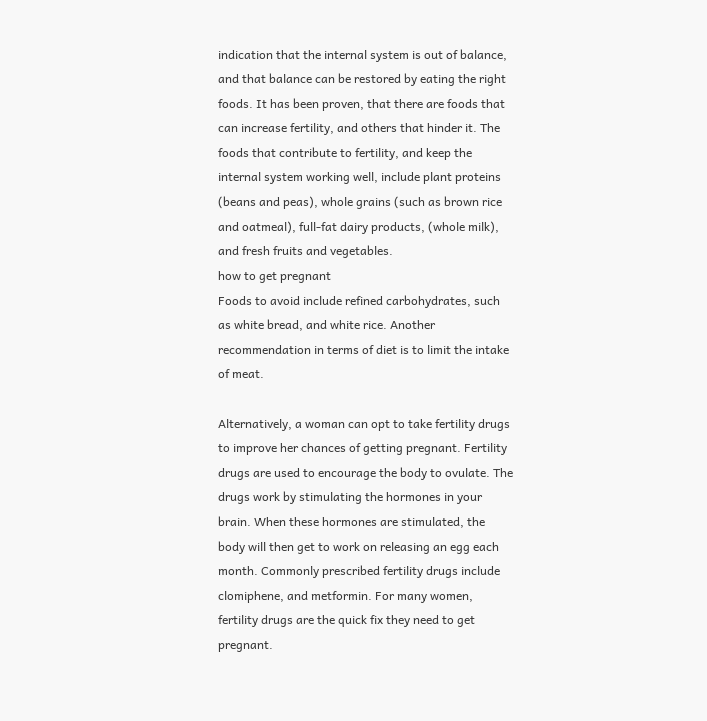indication that the internal system is out of balance, and that balance can be restored by eating the right foods. It has been proven, that there are foods that can increase fertility, and others that hinder it. The foods that contribute to fertility, and keep the internal system working well, include plant proteins (beans and peas), whole grains (such as brown rice and oatmeal), full-fat dairy products, (whole milk), and fresh fruits and vegetables.
how to get pregnant
Foods to avoid include refined carbohydrates, such as white bread, and white rice. Another recommendation in terms of diet is to limit the intake of meat.

Alternatively, a woman can opt to take fertility drugs to improve her chances of getting pregnant. Fertility drugs are used to encourage the body to ovulate. The drugs work by stimulating the hormones in your brain. When these hormones are stimulated, the body will then get to work on releasing an egg each month. Commonly prescribed fertility drugs include clomiphene, and metformin. For many women, fertility drugs are the quick fix they need to get pregnant.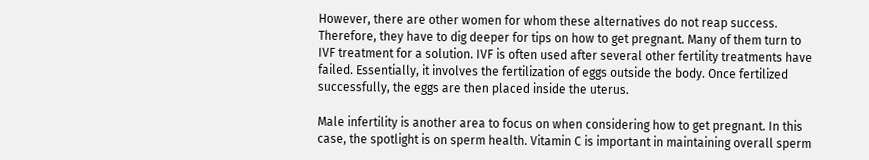However, there are other women for whom these alternatives do not reap success. Therefore, they have to dig deeper for tips on how to get pregnant. Many of them turn to IVF treatment for a solution. IVF is often used after several other fertility treatments have failed. Essentially, it involves the fertilization of eggs outside the body. Once fertilized successfully, the eggs are then placed inside the uterus.

Male infertility is another area to focus on when considering how to get pregnant. In this case, the spotlight is on sperm health. Vitamin C is important in maintaining overall sperm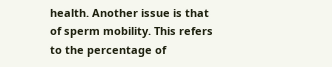health. Another issue is that of sperm mobility. This refers to the percentage of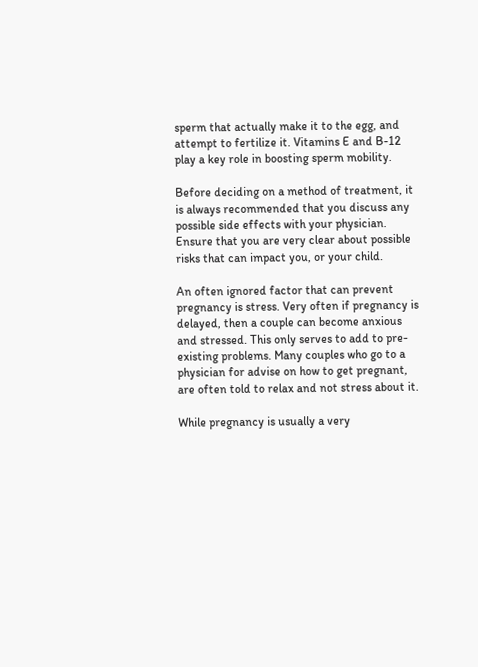sperm that actually make it to the egg, and attempt to fertilize it. Vitamins E and B-12 play a key role in boosting sperm mobility.

Before deciding on a method of treatment, it is always recommended that you discuss any possible side effects with your physician. Ensure that you are very clear about possible risks that can impact you, or your child.

An often ignored factor that can prevent pregnancy is stress. Very often if pregnancy is delayed, then a couple can become anxious and stressed. This only serves to add to pre-existing problems. Many couples who go to a physician for advise on how to get pregnant, are often told to relax and not stress about it.

While pregnancy is usually a very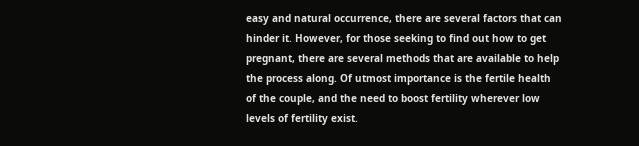easy and natural occurrence, there are several factors that can hinder it. However, for those seeking to find out how to get pregnant, there are several methods that are available to help the process along. Of utmost importance is the fertile health of the couple, and the need to boost fertility wherever low levels of fertility exist.